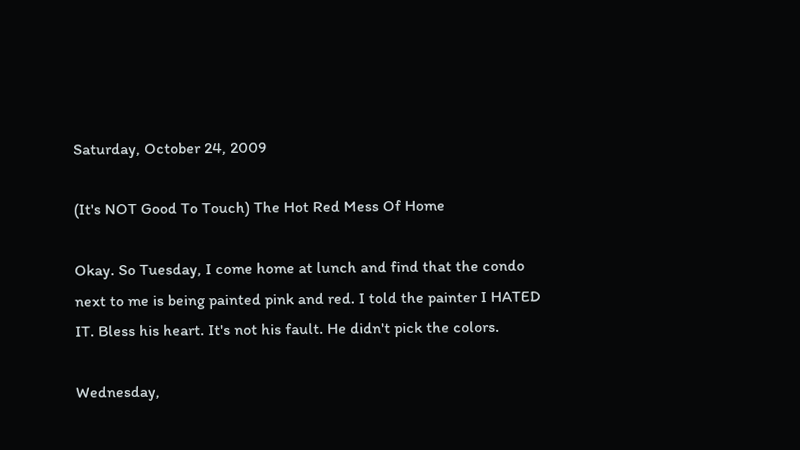Saturday, October 24, 2009

(It's NOT Good To Touch) The Hot Red Mess Of Home

Okay. So Tuesday, I come home at lunch and find that the condo next to me is being painted pink and red. I told the painter I HATED IT. Bless his heart. It's not his fault. He didn't pick the colors.

Wednesday,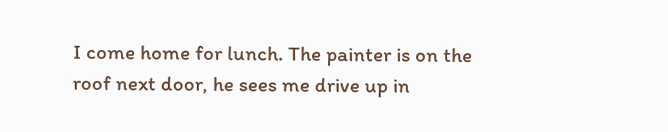I come home for lunch. The painter is on the roof next door, he sees me drive up in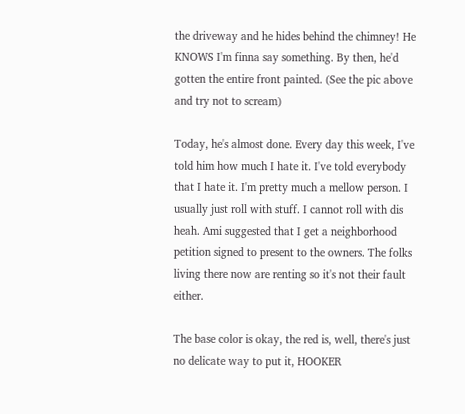the driveway and he hides behind the chimney! He KNOWS I'm finna say something. By then, he'd gotten the entire front painted. (See the pic above and try not to scream)

Today, he's almost done. Every day this week, I've told him how much I hate it. I've told everybody that I hate it. I'm pretty much a mellow person. I usually just roll with stuff. I cannot roll with dis heah. Ami suggested that I get a neighborhood petition signed to present to the owners. The folks living there now are renting so it's not their fault either.

The base color is okay, the red is, well, there's just no delicate way to put it, HOOKER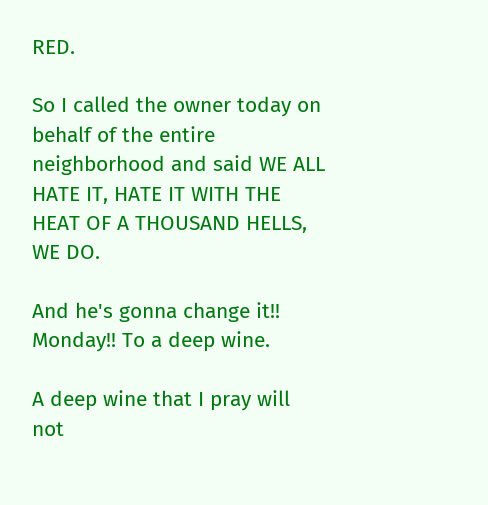RED.

So I called the owner today on behalf of the entire neighborhood and said WE ALL HATE IT, HATE IT WITH THE HEAT OF A THOUSAND HELLS, WE DO.

And he's gonna change it!! Monday!! To a deep wine.

A deep wine that I pray will not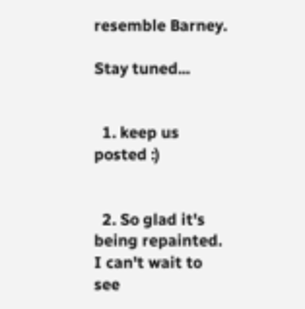resemble Barney.

Stay tuned...


  1. keep us posted :)


  2. So glad it's being repainted. I can't wait to see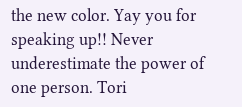the new color. Yay you for speaking up!! Never underestimate the power of one person. Tori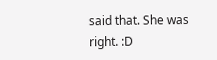said that. She was right. :D